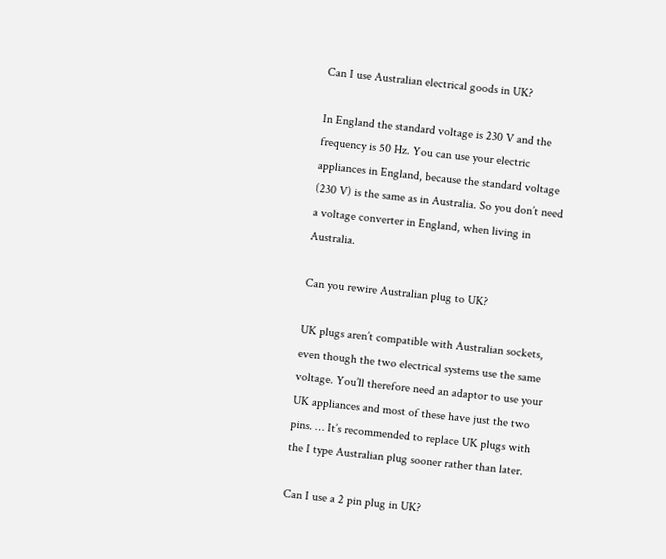Can I use Australian electrical goods in UK?

In England the standard voltage is 230 V and the frequency is 50 Hz. You can use your electric appliances in England, because the standard voltage (230 V) is the same as in Australia. So you don’t need a voltage converter in England, when living in Australia.

Can you rewire Australian plug to UK?

UK plugs aren’t compatible with Australian sockets, even though the two electrical systems use the same voltage. You’ll therefore need an adaptor to use your UK appliances and most of these have just the two pins. … It’s recommended to replace UK plugs with the I type Australian plug sooner rather than later.

Can I use a 2 pin plug in UK?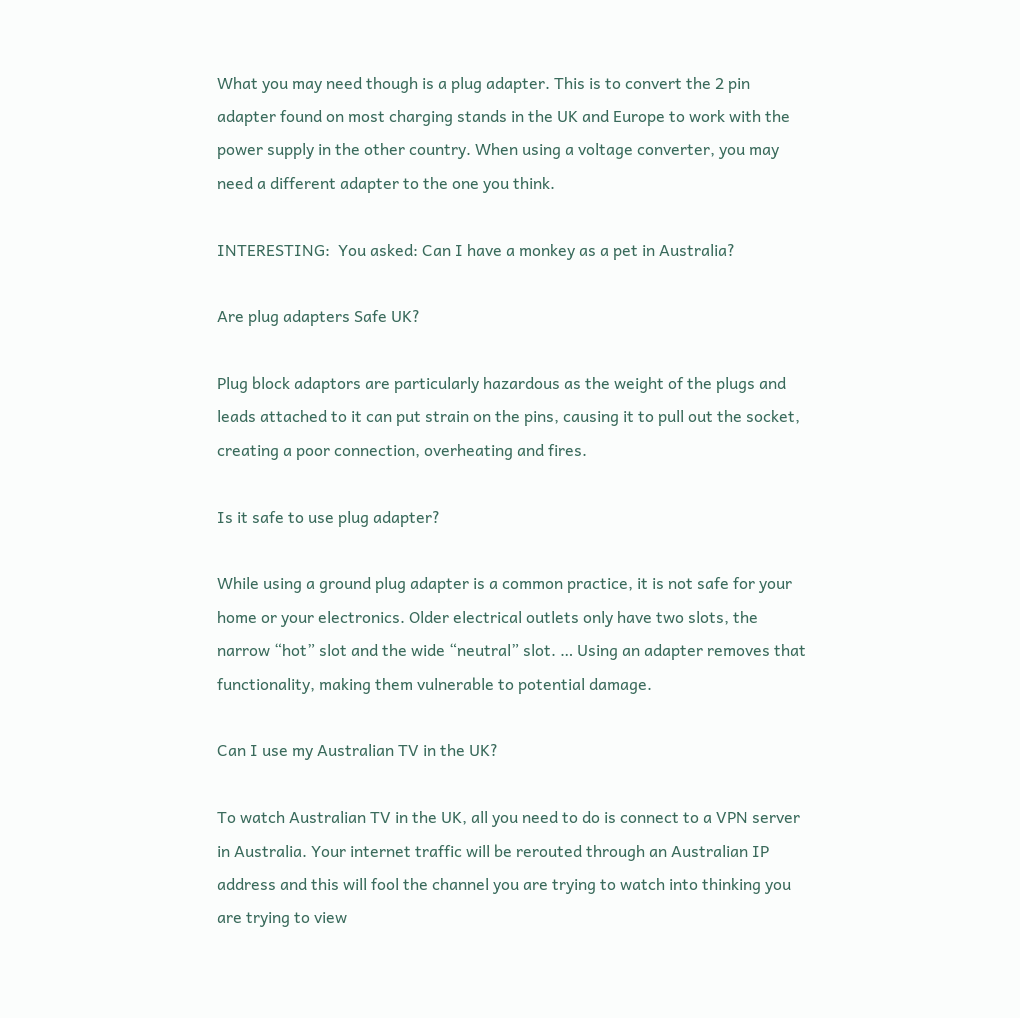What you may need though is a plug adapter. This is to convert the 2 pin adapter found on most charging stands in the UK and Europe to work with the power supply in the other country. When using a voltage converter, you may need a different adapter to the one you think.

INTERESTING:  You asked: Can I have a monkey as a pet in Australia?

Are plug adapters Safe UK?

Plug block adaptors are particularly hazardous as the weight of the plugs and leads attached to it can put strain on the pins, causing it to pull out the socket, creating a poor connection, overheating and fires.

Is it safe to use plug adapter?

While using a ground plug adapter is a common practice, it is not safe for your home or your electronics. Older electrical outlets only have two slots, the narrow “hot” slot and the wide “neutral” slot. … Using an adapter removes that functionality, making them vulnerable to potential damage.

Can I use my Australian TV in the UK?

To watch Australian TV in the UK, all you need to do is connect to a VPN server in Australia. Your internet traffic will be rerouted through an Australian IP address and this will fool the channel you are trying to watch into thinking you are trying to view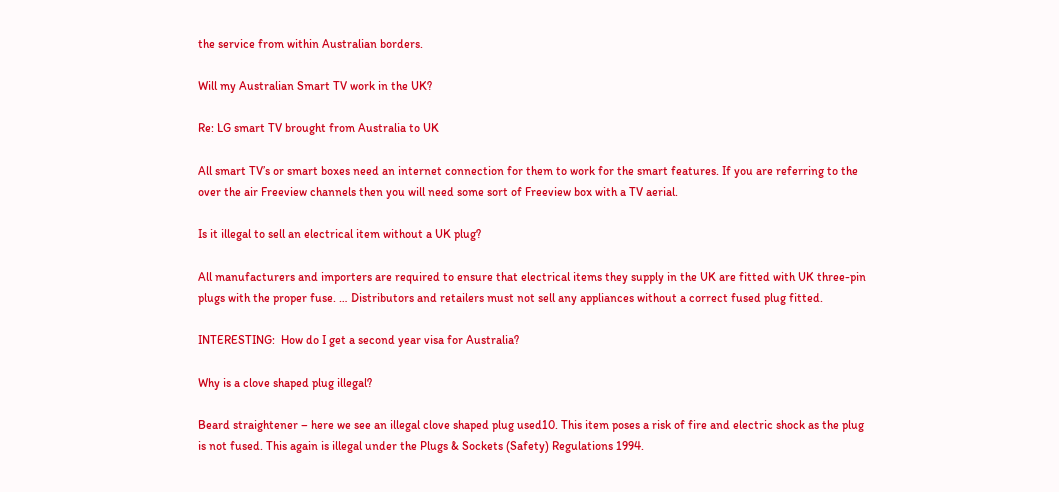the service from within Australian borders.

Will my Australian Smart TV work in the UK?

Re: LG smart TV brought from Australia to UK

All smart TV’s or smart boxes need an internet connection for them to work for the smart features. If you are referring to the over the air Freeview channels then you will need some sort of Freeview box with a TV aerial.

Is it illegal to sell an electrical item without a UK plug?

All manufacturers and importers are required to ensure that electrical items they supply in the UK are fitted with UK three-pin plugs with the proper fuse. … Distributors and retailers must not sell any appliances without a correct fused plug fitted.

INTERESTING:  How do I get a second year visa for Australia?

Why is a clove shaped plug illegal?

Beard straightener – here we see an illegal clove shaped plug used10. This item poses a risk of fire and electric shock as the plug is not fused. This again is illegal under the Plugs & Sockets (Safety) Regulations 1994.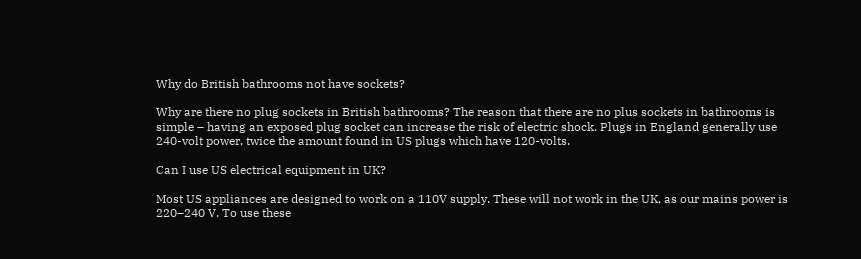Why do British bathrooms not have sockets?

Why are there no plug sockets in British bathrooms? The reason that there are no plus sockets in bathrooms is simple – having an exposed plug socket can increase the risk of electric shock. Plugs in England generally use 240-volt power, twice the amount found in US plugs which have 120-volts.

Can I use US electrical equipment in UK?

Most US appliances are designed to work on a 110V supply. These will not work in the UK, as our mains power is 220–240 V. To use these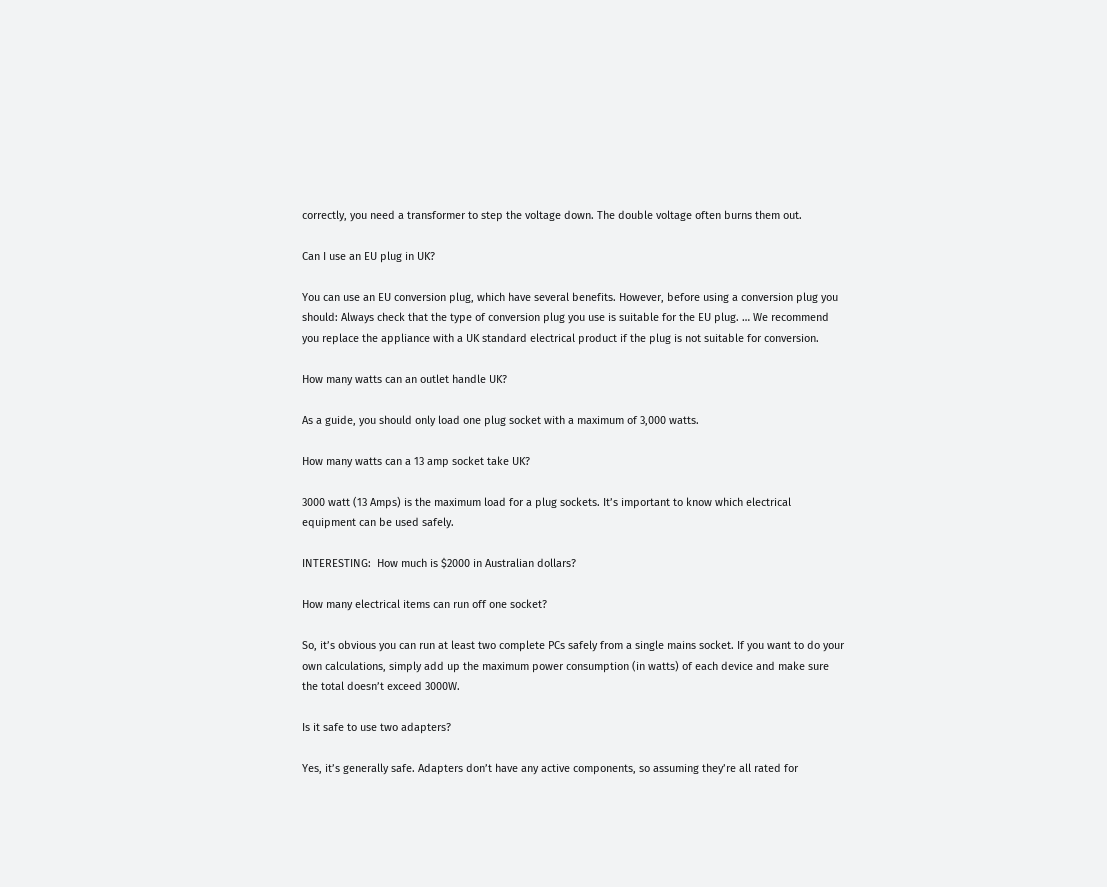correctly, you need a transformer to step the voltage down. The double voltage often burns them out.

Can I use an EU plug in UK?

You can use an EU conversion plug, which have several benefits. However, before using a conversion plug you should: Always check that the type of conversion plug you use is suitable for the EU plug. … We recommend you replace the appliance with a UK standard electrical product if the plug is not suitable for conversion.

How many watts can an outlet handle UK?

As a guide, you should only load one plug socket with a maximum of 3,000 watts.

How many watts can a 13 amp socket take UK?

3000 watt (13 Amps) is the maximum load for a plug sockets. It’s important to know which electrical equipment can be used safely.

INTERESTING:  How much is $2000 in Australian dollars?

How many electrical items can run off one socket?

So, it’s obvious you can run at least two complete PCs safely from a single mains socket. If you want to do your own calculations, simply add up the maximum power consumption (in watts) of each device and make sure the total doesn’t exceed 3000W.

Is it safe to use two adapters?

Yes, it’s generally safe. Adapters don’t have any active components, so assuming they’re all rated for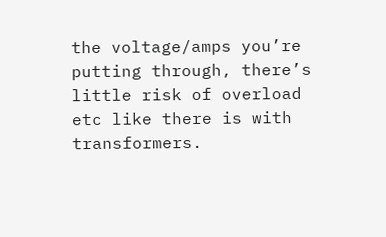the voltage/amps you’re putting through, there’s little risk of overload etc like there is with transformers.